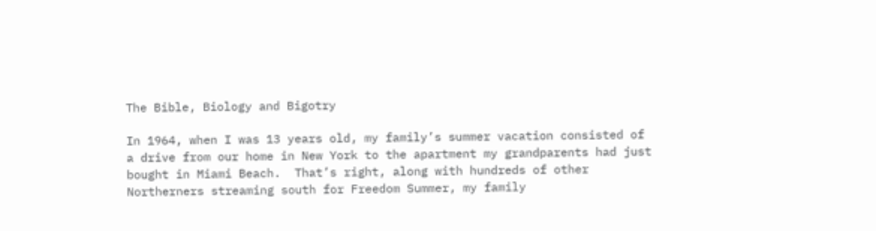The Bible, Biology and Bigotry

In 1964, when I was 13 years old, my family’s summer vacation consisted of a drive from our home in New York to the apartment my grandparents had just bought in Miami Beach.  That’s right, along with hundreds of other Northerners streaming south for Freedom Summer, my family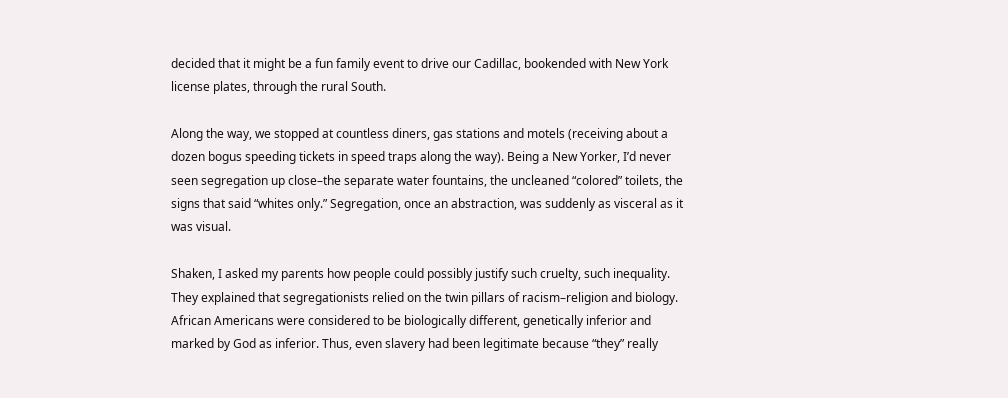decided that it might be a fun family event to drive our Cadillac, bookended with New York license plates, through the rural South.

Along the way, we stopped at countless diners, gas stations and motels (receiving about a dozen bogus speeding tickets in speed traps along the way). Being a New Yorker, I’d never seen segregation up close–the separate water fountains, the uncleaned “colored” toilets, the signs that said “whites only.” Segregation, once an abstraction, was suddenly as visceral as it was visual.

Shaken, I asked my parents how people could possibly justify such cruelty, such inequality. They explained that segregationists relied on the twin pillars of racism–religion and biology. African Americans were considered to be biologically different, genetically inferior and marked by God as inferior. Thus, even slavery had been legitimate because “they” really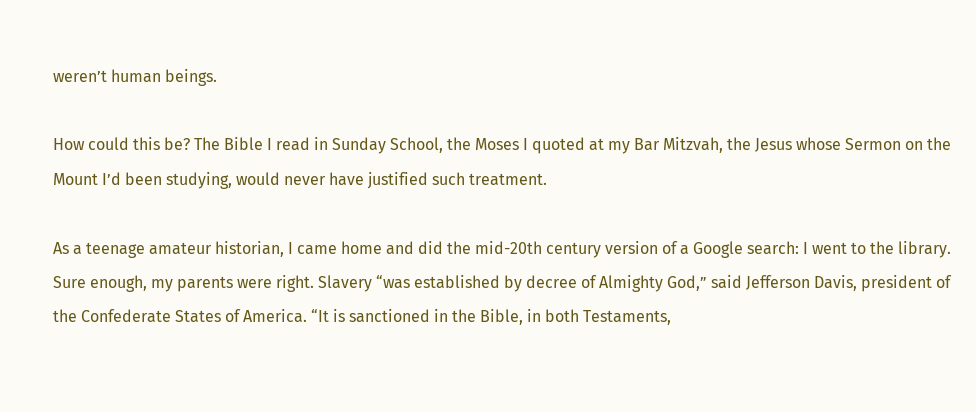weren’t human beings.

How could this be? The Bible I read in Sunday School, the Moses I quoted at my Bar Mitzvah, the Jesus whose Sermon on the Mount I’d been studying, would never have justified such treatment.

As a teenage amateur historian, I came home and did the mid-20th century version of a Google search: I went to the library.  Sure enough, my parents were right. Slavery “was established by decree of Almighty God,” said Jefferson Davis, president of the Confederate States of America. “It is sanctioned in the Bible, in both Testaments,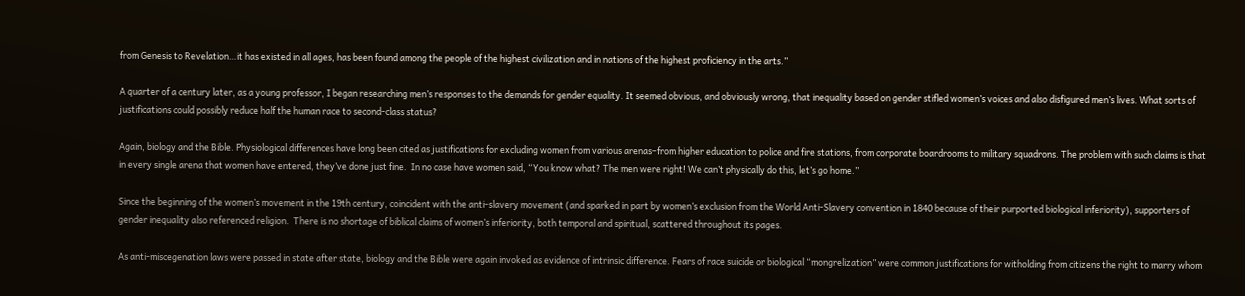from Genesis to Revelation…it has existed in all ages, has been found among the people of the highest civilization and in nations of the highest proficiency in the arts.”

A quarter of a century later, as a young professor, I began researching men’s responses to the demands for gender equality. It seemed obvious, and obviously wrong, that inequality based on gender stifled women’s voices and also disfigured men’s lives. What sorts of justifications could possibly reduce half the human race to second-class status?

Again, biology and the Bible. Physiological differences have long been cited as justifications for excluding women from various arenas–from higher education to police and fire stations, from corporate boardrooms to military squadrons. The problem with such claims is that in every single arena that women have entered, they’ve done just fine.  In no case have women said, “You know what? The men were right! We can’t physically do this, let’s go home.”

Since the beginning of the women’s movement in the 19th century, coincident with the anti-slavery movement (and sparked in part by women’s exclusion from the World Anti-Slavery convention in 1840 because of their purported biological inferiority), supporters of gender inequality also referenced religion.  There is no shortage of biblical claims of women’s inferiority, both temporal and spiritual, scattered throughout its pages.

As anti-miscegenation laws were passed in state after state, biology and the Bible were again invoked as evidence of intrinsic difference. Fears of race suicide or biological “mongrelization” were common justifications for witholding from citizens the right to marry whom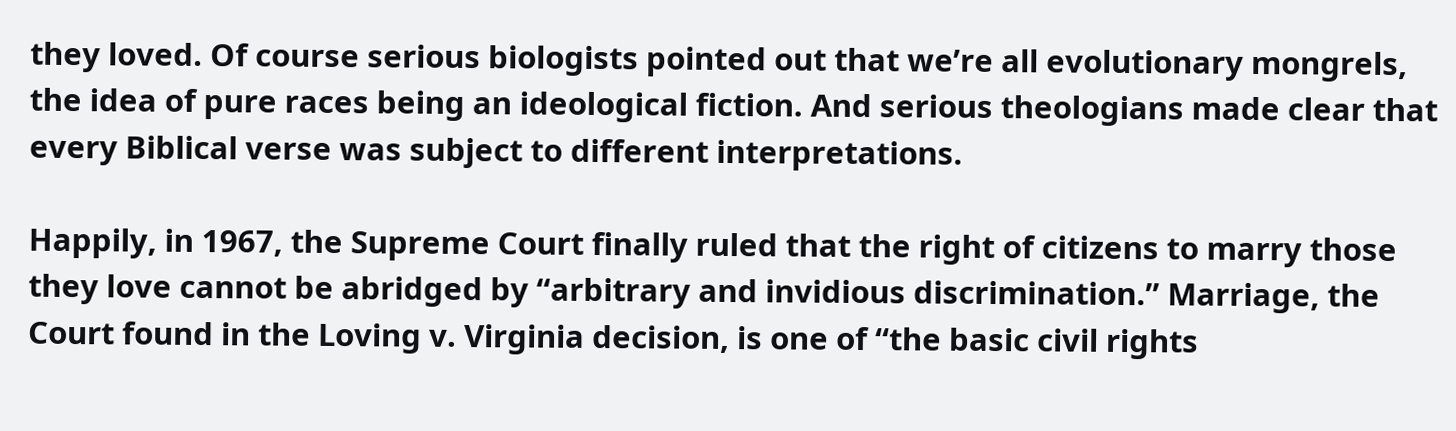they loved. Of course serious biologists pointed out that we’re all evolutionary mongrels, the idea of pure races being an ideological fiction. And serious theologians made clear that every Biblical verse was subject to different interpretations.

Happily, in 1967, the Supreme Court finally ruled that the right of citizens to marry those they love cannot be abridged by “arbitrary and invidious discrimination.” Marriage, the Court found in the Loving v. Virginia decision, is one of “the basic civil rights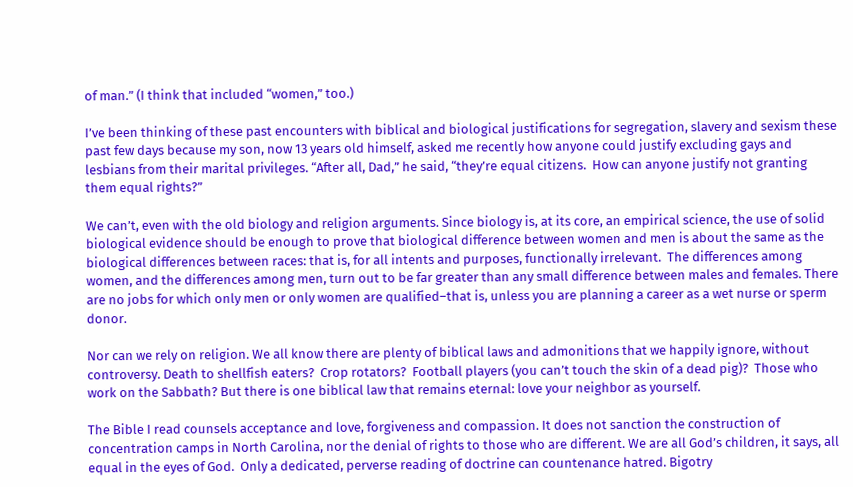of man.” (I think that included “women,” too.)

I’ve been thinking of these past encounters with biblical and biological justifications for segregation, slavery and sexism these past few days because my son, now 13 years old himself, asked me recently how anyone could justify excluding gays and lesbians from their marital privileges. “After all, Dad,” he said, “they’re equal citizens.  How can anyone justify not granting them equal rights?”

We can’t, even with the old biology and religion arguments. Since biology is, at its core, an empirical science, the use of solid biological evidence should be enough to prove that biological difference between women and men is about the same as the biological differences between races: that is, for all intents and purposes, functionally irrelevant.  The differences among women, and the differences among men, turn out to be far greater than any small difference between males and females. There are no jobs for which only men or only women are qualified–that is, unless you are planning a career as a wet nurse or sperm donor.

Nor can we rely on religion. We all know there are plenty of biblical laws and admonitions that we happily ignore, without controversy. Death to shellfish eaters?  Crop rotators?  Football players (you can’t touch the skin of a dead pig)?  Those who work on the Sabbath? But there is one biblical law that remains eternal: love your neighbor as yourself.

The Bible I read counsels acceptance and love, forgiveness and compassion. It does not sanction the construction of concentration camps in North Carolina, nor the denial of rights to those who are different. We are all God’s children, it says, all equal in the eyes of God.  Only a dedicated, perverse reading of doctrine can countenance hatred. Bigotry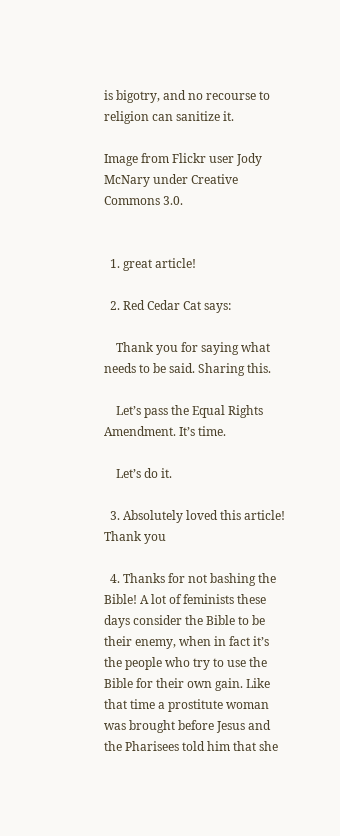is bigotry, and no recourse to religion can sanitize it.

Image from Flickr user Jody McNary under Creative Commons 3.0.


  1. great article!

  2. Red Cedar Cat says:

    Thank you for saying what needs to be said. Sharing this.

    Let’s pass the Equal Rights Amendment. It’s time.

    Let’s do it.

  3. Absolutely loved this article! Thank you

  4. Thanks for not bashing the Bible! A lot of feminists these days consider the Bible to be their enemy, when in fact it’s the people who try to use the Bible for their own gain. Like that time a prostitute woman was brought before Jesus and the Pharisees told him that she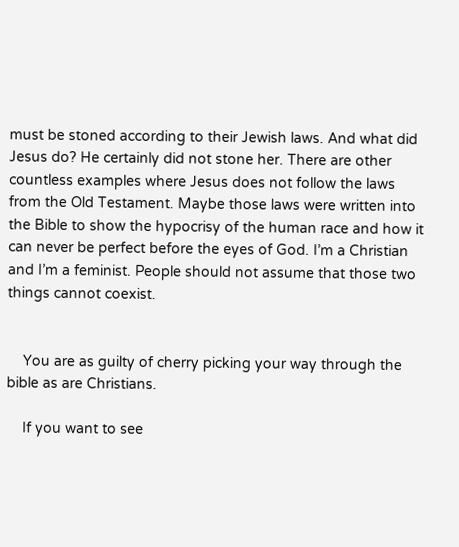must be stoned according to their Jewish laws. And what did Jesus do? He certainly did not stone her. There are other countless examples where Jesus does not follow the laws from the Old Testament. Maybe those laws were written into the Bible to show the hypocrisy of the human race and how it can never be perfect before the eyes of God. I’m a Christian and I’m a feminist. People should not assume that those two things cannot coexist.


    You are as guilty of cherry picking your way through the bible as are Christians.

    If you want to see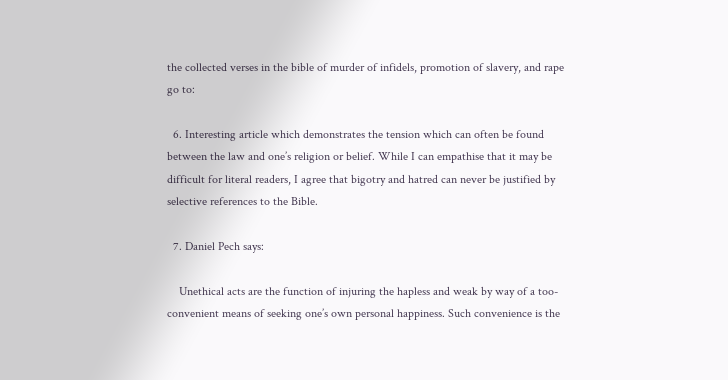the collected verses in the bible of murder of infidels, promotion of slavery, and rape go to:

  6. Interesting article which demonstrates the tension which can often be found between the law and one’s religion or belief. While I can empathise that it may be difficult for literal readers, I agree that bigotry and hatred can never be justified by selective references to the Bible.

  7. Daniel Pech says:

    Unethical acts are the function of injuring the hapless and weak by way of a too-convenient means of seeking one’s own personal happiness. Such convenience is the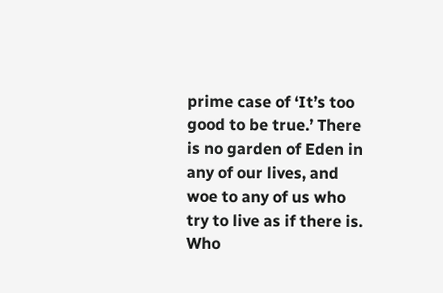prime case of ‘It’s too good to be true.’ There is no garden of Eden in any of our lives, and woe to any of us who try to live as if there is. Who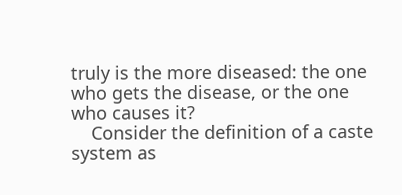truly is the more diseased: the one who gets the disease, or the one who causes it?
    Consider the definition of a caste system as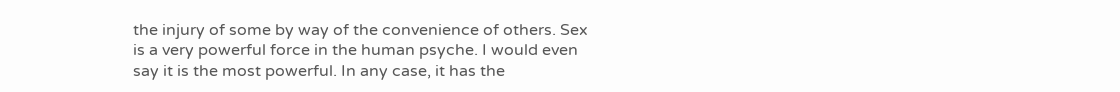the injury of some by way of the convenience of others. Sex is a very powerful force in the human psyche. I would even say it is the most powerful. In any case, it has the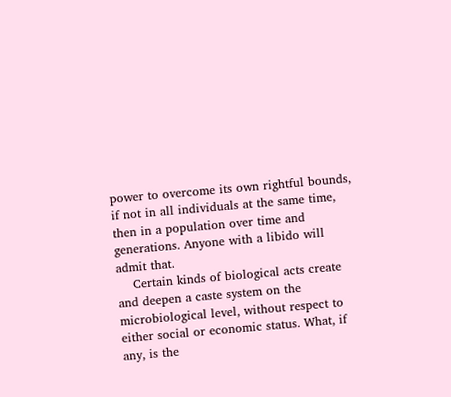power to overcome its own rightful bounds, if not in all individuals at the same time, then in a population over time and generations. Anyone with a libido will admit that.
    Certain kinds of biological acts create and deepen a caste system on the microbiological level, without respect to either social or economic status. What, if any, is the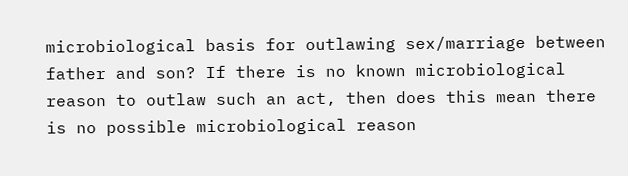microbiological basis for outlawing sex/marriage between father and son? If there is no known microbiological reason to outlaw such an act, then does this mean there is no possible microbiological reason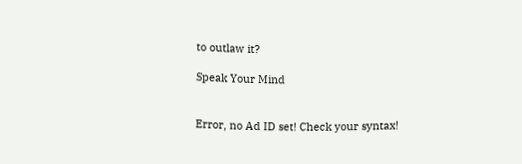to outlaw it?

Speak Your Mind


Error, no Ad ID set! Check your syntax!